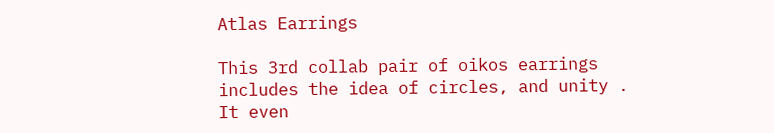Atlas Earrings

This 3rd collab pair of oikos earrings includes the idea of circles, and unity . It even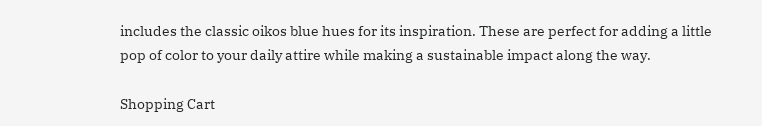includes the classic oikos blue hues for its inspiration. These are perfect for adding a little pop of color to your daily attire while making a sustainable impact along the way.

Shopping Cart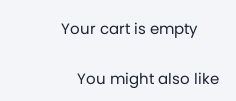Your cart is empty

    You might also like